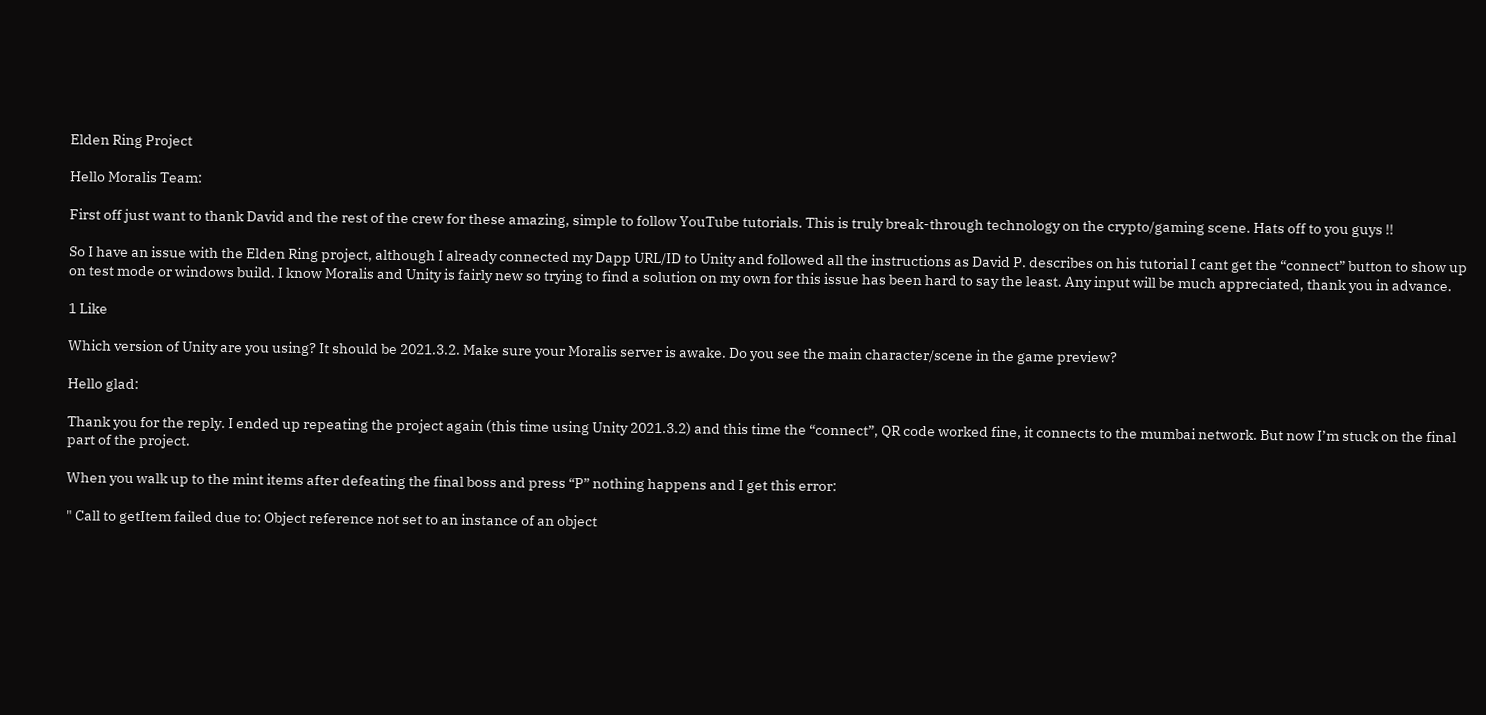Elden Ring Project

Hello Moralis Team:

First off just want to thank David and the rest of the crew for these amazing, simple to follow YouTube tutorials. This is truly break-through technology on the crypto/gaming scene. Hats off to you guys !!

So I have an issue with the Elden Ring project, although I already connected my Dapp URL/ID to Unity and followed all the instructions as David P. describes on his tutorial I cant get the “connect” button to show up on test mode or windows build. I know Moralis and Unity is fairly new so trying to find a solution on my own for this issue has been hard to say the least. Any input will be much appreciated, thank you in advance.

1 Like

Which version of Unity are you using? It should be 2021.3.2. Make sure your Moralis server is awake. Do you see the main character/scene in the game preview?

Hello glad:

Thank you for the reply. I ended up repeating the project again (this time using Unity 2021.3.2) and this time the “connect”, QR code worked fine, it connects to the mumbai network. But now I’m stuck on the final part of the project.

When you walk up to the mint items after defeating the final boss and press “P” nothing happens and I get this error:

" Call to getItem failed due to: Object reference not set to an instance of an object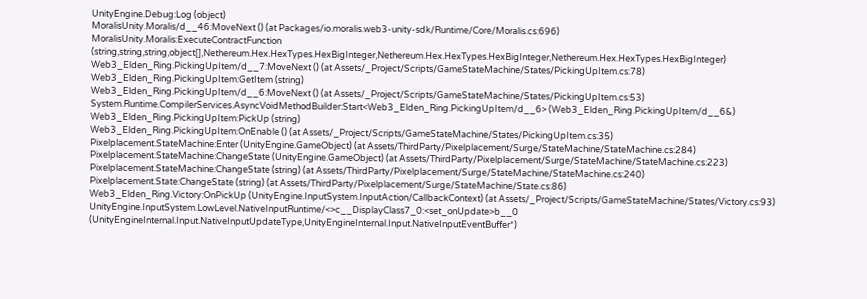UnityEngine.Debug:Log (object)
MoralisUnity.Moralis/d__46:MoveNext () (at Packages/io.moralis.web3-unity-sdk/Runtime/Core/Moralis.cs:696)
MoralisUnity.Moralis:ExecuteContractFunction (string,string,string,object[],Nethereum.Hex.HexTypes.HexBigInteger,Nethereum.Hex.HexTypes.HexBigInteger,Nethereum.Hex.HexTypes.HexBigInteger)
Web3_Elden_Ring.PickingUpItem/d__7:MoveNext () (at Assets/_Project/Scripts/GameStateMachine/States/PickingUpItem.cs:78)
Web3_Elden_Ring.PickingUpItem:GetItem (string)
Web3_Elden_Ring.PickingUpItem/d__6:MoveNext () (at Assets/_Project/Scripts/GameStateMachine/States/PickingUpItem.cs:53)
System.Runtime.CompilerServices.AsyncVoidMethodBuilder:Start<Web3_Elden_Ring.PickingUpItem/d__6> (Web3_Elden_Ring.PickingUpItem/d__6&)
Web3_Elden_Ring.PickingUpItem:PickUp (string)
Web3_Elden_Ring.PickingUpItem:OnEnable () (at Assets/_Project/Scripts/GameStateMachine/States/PickingUpItem.cs:35)
Pixelplacement.StateMachine:Enter (UnityEngine.GameObject) (at Assets/ThirdParty/Pixelplacement/Surge/StateMachine/StateMachine.cs:284)
Pixelplacement.StateMachine:ChangeState (UnityEngine.GameObject) (at Assets/ThirdParty/Pixelplacement/Surge/StateMachine/StateMachine.cs:223)
Pixelplacement.StateMachine:ChangeState (string) (at Assets/ThirdParty/Pixelplacement/Surge/StateMachine/StateMachine.cs:240)
Pixelplacement.State:ChangeState (string) (at Assets/ThirdParty/Pixelplacement/Surge/StateMachine/State.cs:86)
Web3_Elden_Ring.Victory:OnPickUp (UnityEngine.InputSystem.InputAction/CallbackContext) (at Assets/_Project/Scripts/GameStateMachine/States/Victory.cs:93)
UnityEngine.InputSystem.LowLevel.NativeInputRuntime/<>c__DisplayClass7_0:<set_onUpdate>b__0 (UnityEngineInternal.Input.NativeInputUpdateType,UnityEngineInternal.Input.NativeInputEventBuffer*)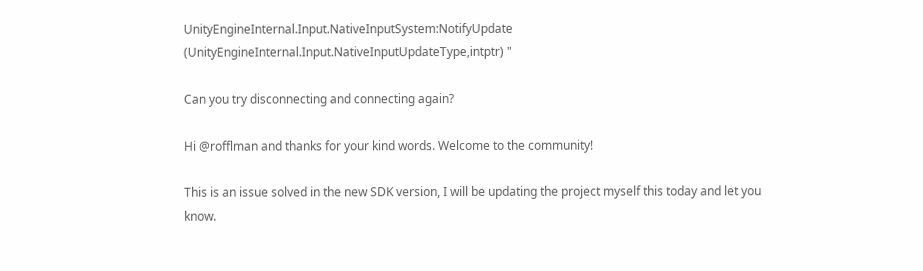UnityEngineInternal.Input.NativeInputSystem:NotifyUpdate (UnityEngineInternal.Input.NativeInputUpdateType,intptr) "

Can you try disconnecting and connecting again?

Hi @rofflman and thanks for your kind words. Welcome to the community!

This is an issue solved in the new SDK version, I will be updating the project myself this today and let you know.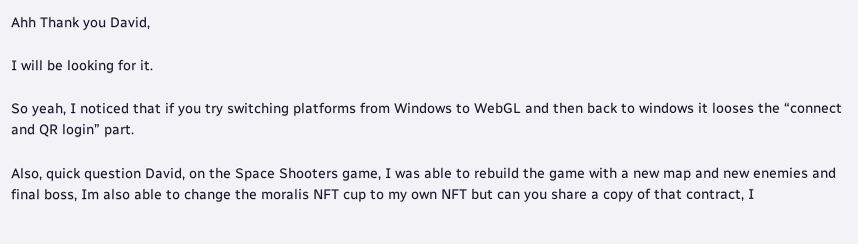Ahh Thank you David,

I will be looking for it.

So yeah, I noticed that if you try switching platforms from Windows to WebGL and then back to windows it looses the “connect and QR login” part.

Also, quick question David, on the Space Shooters game, I was able to rebuild the game with a new map and new enemies and final boss, Im also able to change the moralis NFT cup to my own NFT but can you share a copy of that contract, I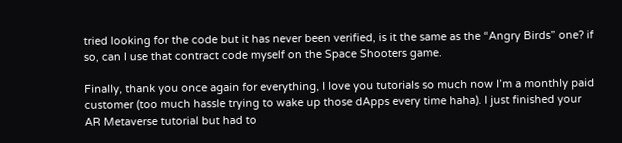tried looking for the code but it has never been verified, is it the same as the “Angry Birds” one? if so, can I use that contract code myself on the Space Shooters game.

Finally, thank you once again for everything, I love you tutorials so much now I’m a monthly paid customer (too much hassle trying to wake up those dApps every time haha). I just finished your AR Metaverse tutorial but had to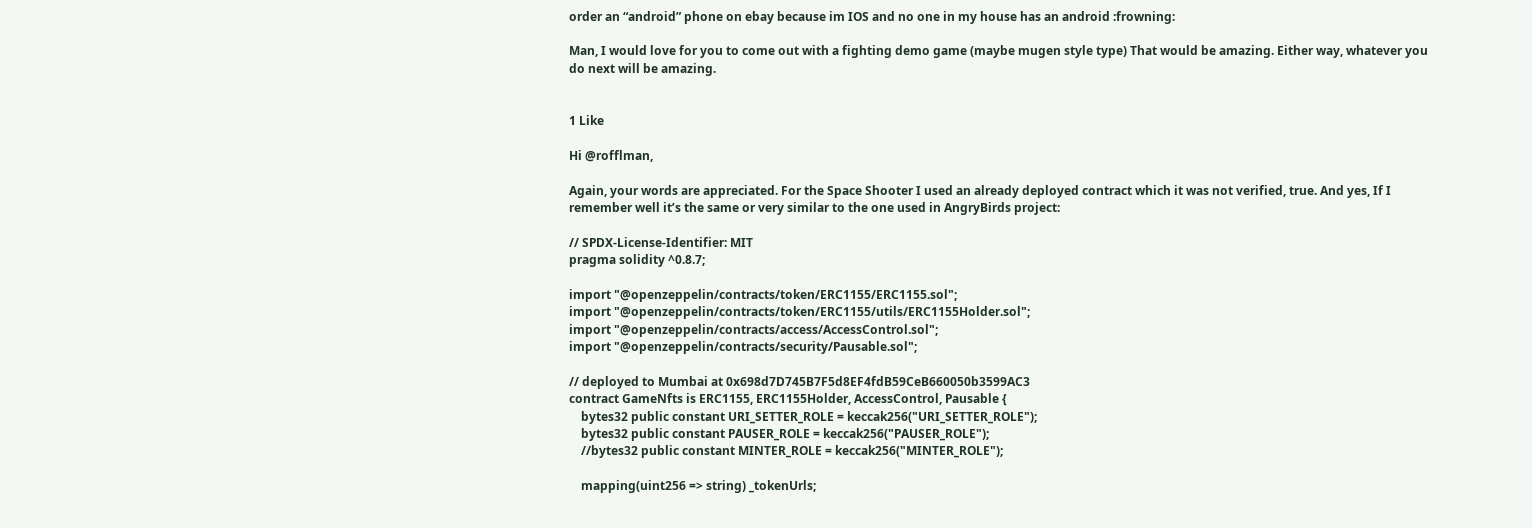order an “android” phone on ebay because im IOS and no one in my house has an android :frowning:

Man, I would love for you to come out with a fighting demo game (maybe mugen style type) That would be amazing. Either way, whatever you do next will be amazing.


1 Like

Hi @rofflman,

Again, your words are appreciated. For the Space Shooter I used an already deployed contract which it was not verified, true. And yes, If I remember well it’s the same or very similar to the one used in AngryBirds project:

// SPDX-License-Identifier: MIT
pragma solidity ^0.8.7;

import "@openzeppelin/contracts/token/ERC1155/ERC1155.sol";
import "@openzeppelin/contracts/token/ERC1155/utils/ERC1155Holder.sol";
import "@openzeppelin/contracts/access/AccessControl.sol";
import "@openzeppelin/contracts/security/Pausable.sol";

// deployed to Mumbai at 0x698d7D745B7F5d8EF4fdB59CeB660050b3599AC3
contract GameNfts is ERC1155, ERC1155Holder, AccessControl, Pausable {
    bytes32 public constant URI_SETTER_ROLE = keccak256("URI_SETTER_ROLE");
    bytes32 public constant PAUSER_ROLE = keccak256("PAUSER_ROLE");
    //bytes32 public constant MINTER_ROLE = keccak256("MINTER_ROLE");

    mapping(uint256 => string) _tokenUrls;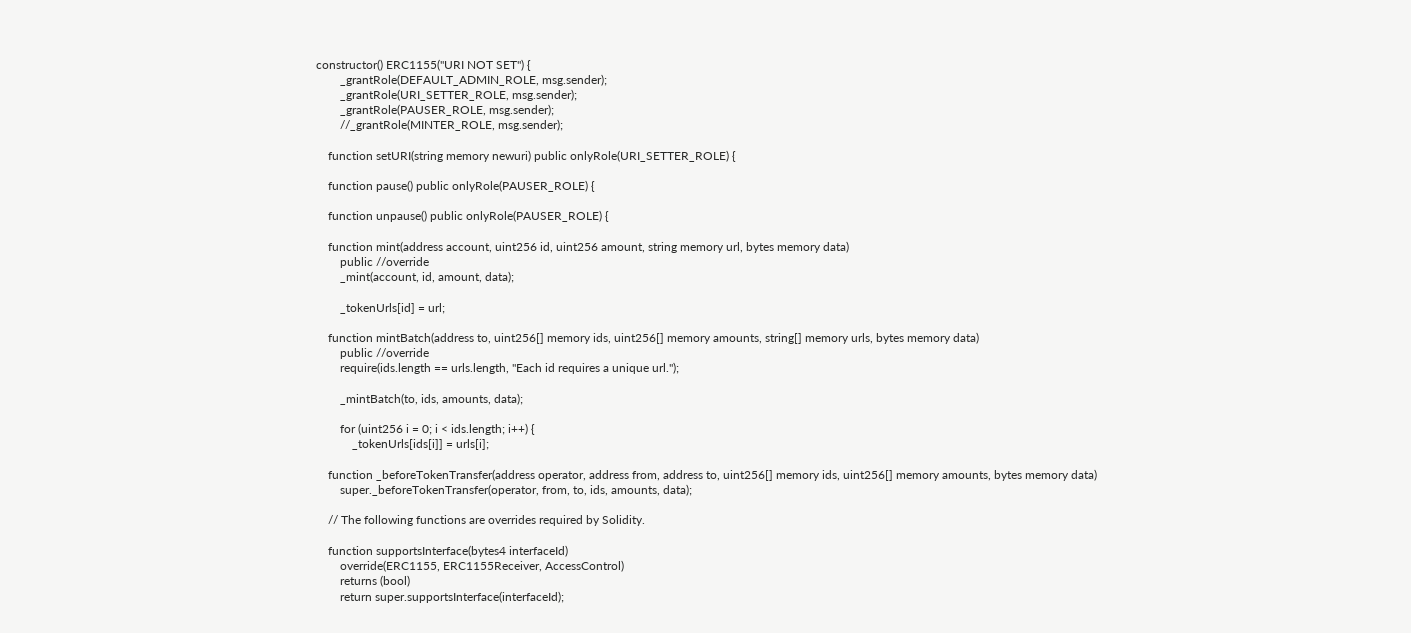constructor() ERC1155("URI NOT SET") {
        _grantRole(DEFAULT_ADMIN_ROLE, msg.sender);
        _grantRole(URI_SETTER_ROLE, msg.sender);
        _grantRole(PAUSER_ROLE, msg.sender);
        //_grantRole(MINTER_ROLE, msg.sender);

    function setURI(string memory newuri) public onlyRole(URI_SETTER_ROLE) {

    function pause() public onlyRole(PAUSER_ROLE) {

    function unpause() public onlyRole(PAUSER_ROLE) {

    function mint(address account, uint256 id, uint256 amount, string memory url, bytes memory data)
        public //override
        _mint(account, id, amount, data);

        _tokenUrls[id] = url;

    function mintBatch(address to, uint256[] memory ids, uint256[] memory amounts, string[] memory urls, bytes memory data)
        public //override
        require(ids.length == urls.length, "Each id requires a unique url.");

        _mintBatch(to, ids, amounts, data);

        for (uint256 i = 0; i < ids.length; i++) {
            _tokenUrls[ids[i]] = urls[i];

    function _beforeTokenTransfer(address operator, address from, address to, uint256[] memory ids, uint256[] memory amounts, bytes memory data)
        super._beforeTokenTransfer(operator, from, to, ids, amounts, data);

    // The following functions are overrides required by Solidity.

    function supportsInterface(bytes4 interfaceId)
        override(ERC1155, ERC1155Receiver, AccessControl)
        returns (bool)
        return super.supportsInterface(interfaceId);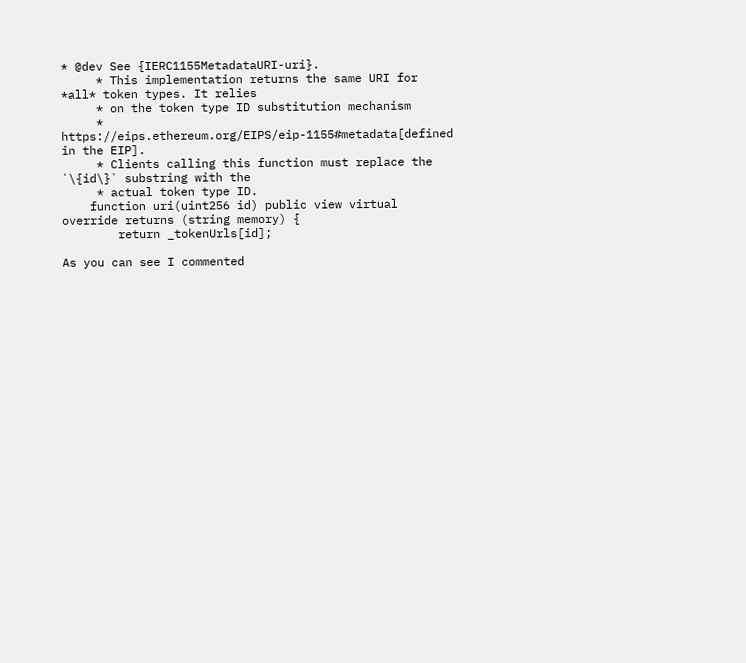* @dev See {IERC1155MetadataURI-uri}.
     * This implementation returns the same URI for *all* token types. It relies
     * on the token type ID substitution mechanism
     * https://eips.ethereum.org/EIPS/eip-1155#metadata[defined in the EIP].
     * Clients calling this function must replace the `\{id\}` substring with the
     * actual token type ID.
    function uri(uint256 id) public view virtual override returns (string memory) {
        return _tokenUrls[id];

As you can see I commented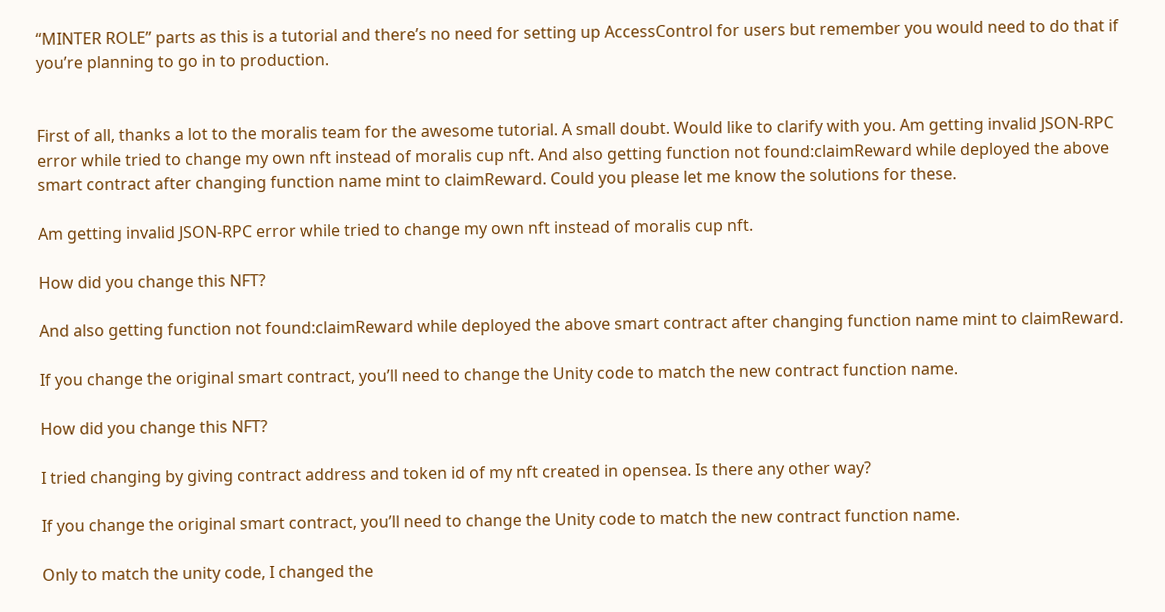“MINTER ROLE” parts as this is a tutorial and there’s no need for setting up AccessControl for users but remember you would need to do that if you’re planning to go in to production.


First of all, thanks a lot to the moralis team for the awesome tutorial. A small doubt. Would like to clarify with you. Am getting invalid JSON-RPC error while tried to change my own nft instead of moralis cup nft. And also getting function not found:claimReward while deployed the above smart contract after changing function name mint to claimReward. Could you please let me know the solutions for these.

Am getting invalid JSON-RPC error while tried to change my own nft instead of moralis cup nft.

How did you change this NFT?

And also getting function not found:claimReward while deployed the above smart contract after changing function name mint to claimReward.

If you change the original smart contract, you’ll need to change the Unity code to match the new contract function name.

How did you change this NFT?

I tried changing by giving contract address and token id of my nft created in opensea. Is there any other way?

If you change the original smart contract, you’ll need to change the Unity code to match the new contract function name.

Only to match the unity code, I changed the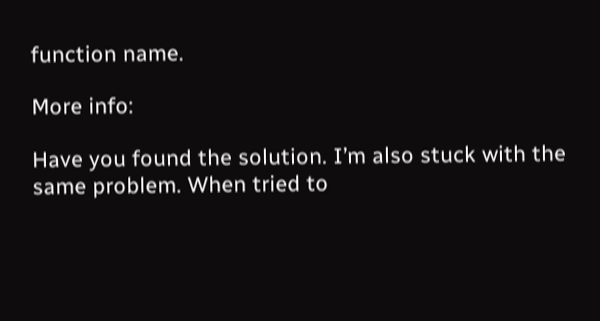function name.

More info:

Have you found the solution. I’m also stuck with the same problem. When tried to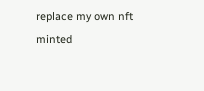replace my own nft minted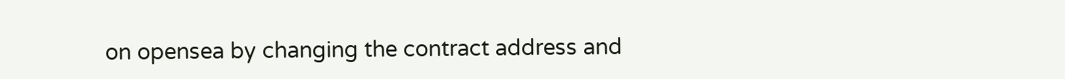on opensea by changing the contract address and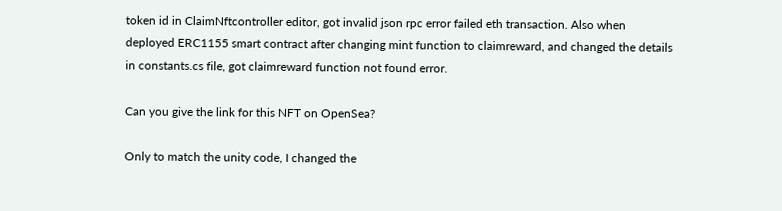token id in ClaimNftcontroller editor, got invalid json rpc error failed eth transaction. Also when deployed ERC1155 smart contract after changing mint function to claimreward, and changed the details in constants.cs file, got claimreward function not found error.

Can you give the link for this NFT on OpenSea?

Only to match the unity code, I changed the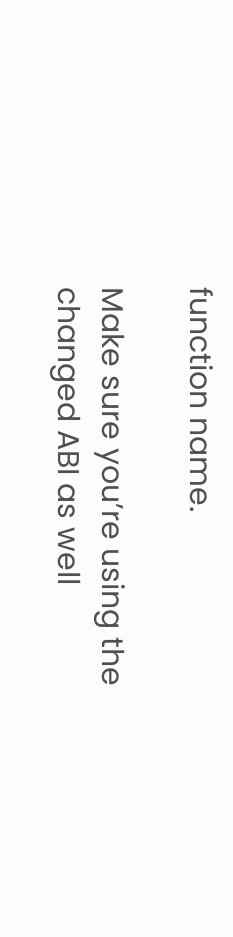function name.

Make sure you’re using the changed ABI as well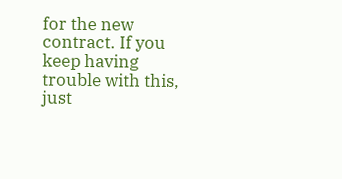for the new contract. If you keep having trouble with this, just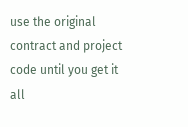use the original contract and project code until you get it all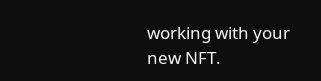working with your new NFT.